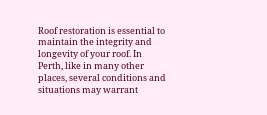Roof restoration is essential to maintain the integrity and longevity of your roof. In Perth, like in many other places, several conditions and situations may warrant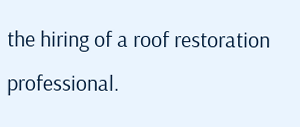the hiring of a roof restoration professional.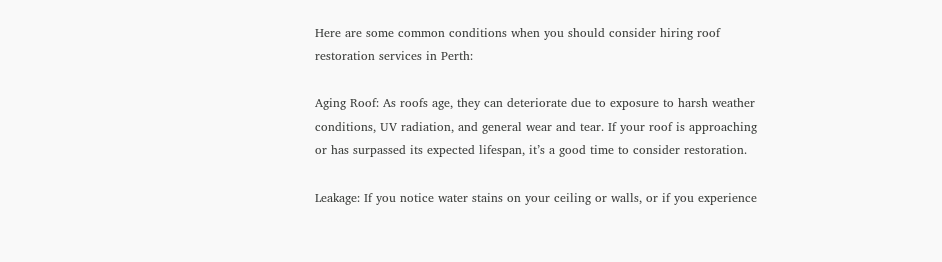Here are some common conditions when you should consider hiring roof restoration services in Perth:

Aging Roof: As roofs age, they can deteriorate due to exposure to harsh weather conditions, UV radiation, and general wear and tear. If your roof is approaching or has surpassed its expected lifespan, it’s a good time to consider restoration.

Leakage: If you notice water stains on your ceiling or walls, or if you experience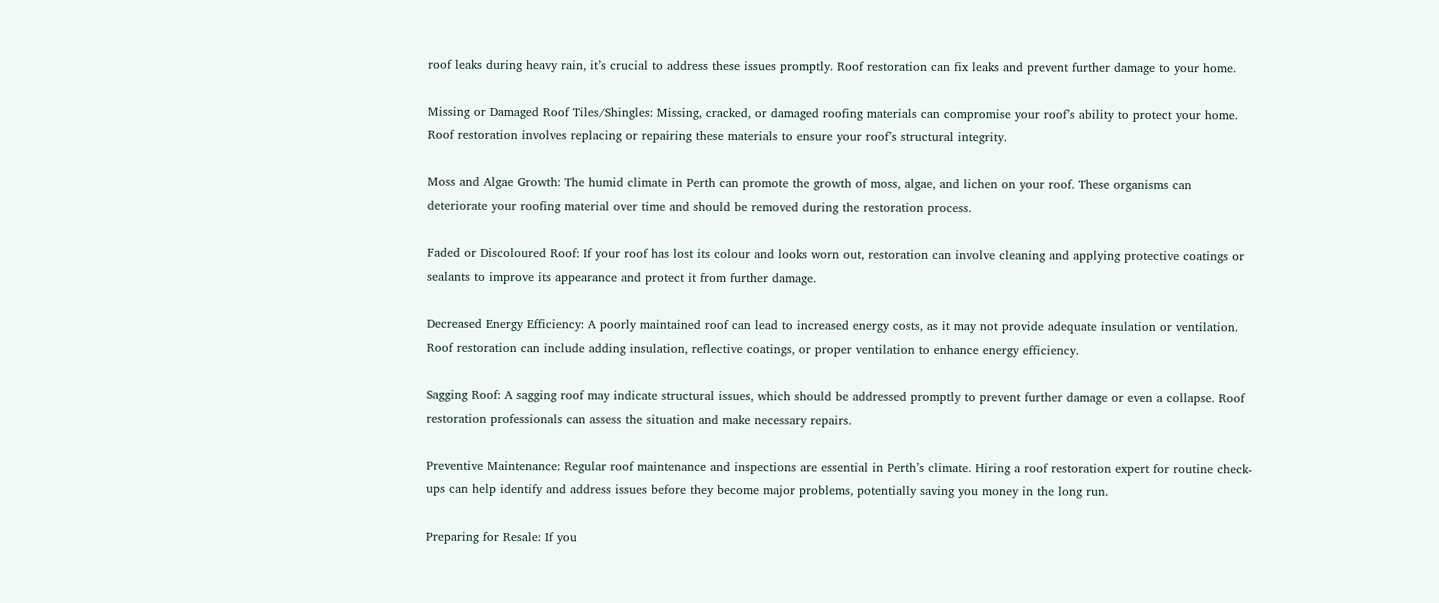roof leaks during heavy rain, it’s crucial to address these issues promptly. Roof restoration can fix leaks and prevent further damage to your home.

Missing or Damaged Roof Tiles/Shingles: Missing, cracked, or damaged roofing materials can compromise your roof’s ability to protect your home. Roof restoration involves replacing or repairing these materials to ensure your roof’s structural integrity.

Moss and Algae Growth: The humid climate in Perth can promote the growth of moss, algae, and lichen on your roof. These organisms can deteriorate your roofing material over time and should be removed during the restoration process.

Faded or Discoloured Roof: If your roof has lost its colour and looks worn out, restoration can involve cleaning and applying protective coatings or sealants to improve its appearance and protect it from further damage.

Decreased Energy Efficiency: A poorly maintained roof can lead to increased energy costs, as it may not provide adequate insulation or ventilation. Roof restoration can include adding insulation, reflective coatings, or proper ventilation to enhance energy efficiency.

Sagging Roof: A sagging roof may indicate structural issues, which should be addressed promptly to prevent further damage or even a collapse. Roof restoration professionals can assess the situation and make necessary repairs.

Preventive Maintenance: Regular roof maintenance and inspections are essential in Perth’s climate. Hiring a roof restoration expert for routine check-ups can help identify and address issues before they become major problems, potentially saving you money in the long run.

Preparing for Resale: If you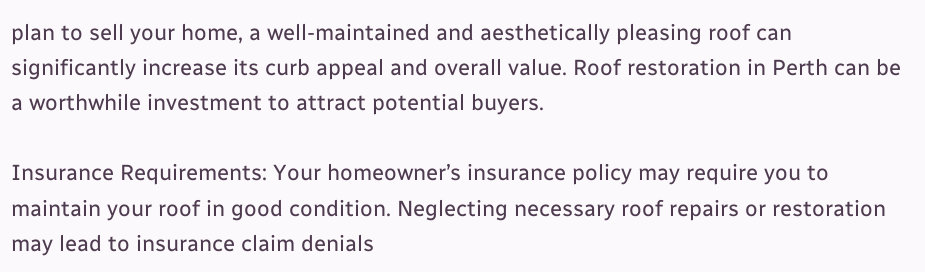plan to sell your home, a well-maintained and aesthetically pleasing roof can significantly increase its curb appeal and overall value. Roof restoration in Perth can be a worthwhile investment to attract potential buyers.

Insurance Requirements: Your homeowner’s insurance policy may require you to maintain your roof in good condition. Neglecting necessary roof repairs or restoration may lead to insurance claim denials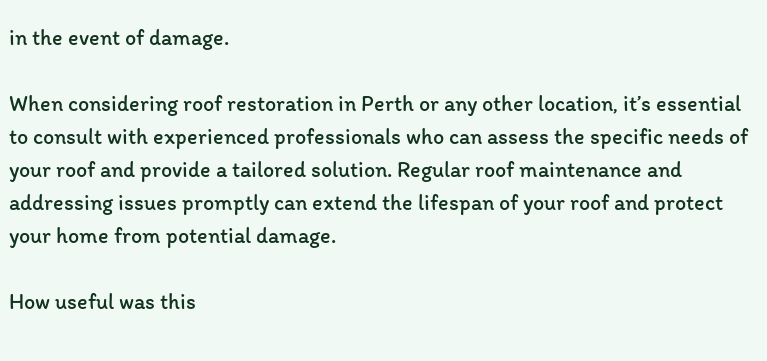in the event of damage.

When considering roof restoration in Perth or any other location, it’s essential to consult with experienced professionals who can assess the specific needs of your roof and provide a tailored solution. Regular roof maintenance and addressing issues promptly can extend the lifespan of your roof and protect your home from potential damage.

How useful was this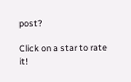post?

Click on a star to rate it!